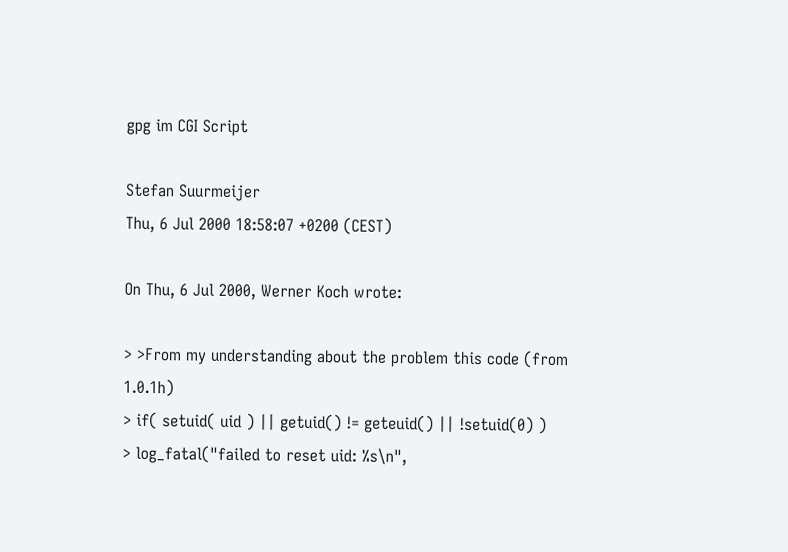gpg im CGI Script

Stefan Suurmeijer
Thu, 6 Jul 2000 18:58:07 +0200 (CEST)

On Thu, 6 Jul 2000, Werner Koch wrote:

> >From my understanding about the problem this code (from 1.0.1h)
> if( setuid( uid ) || getuid() != geteuid() || !setuid(0) )
> log_fatal("failed to reset uid: %s\n",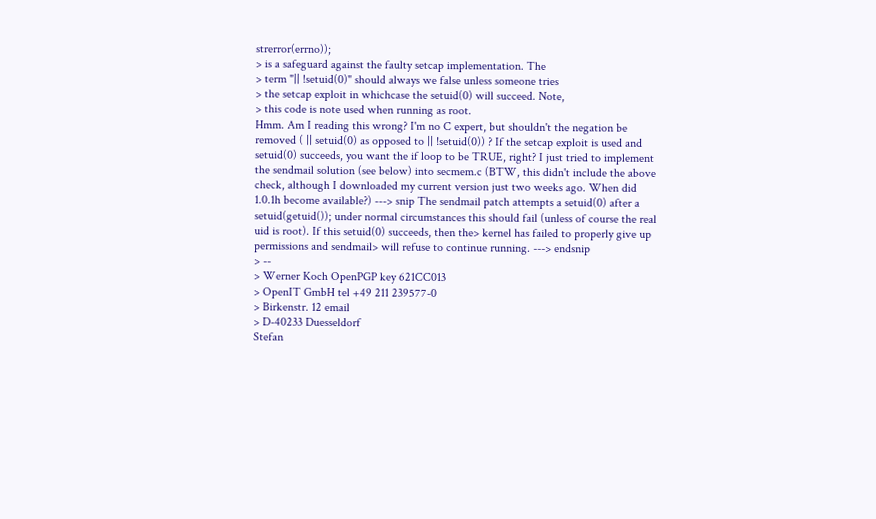strerror(errno));
> is a safeguard against the faulty setcap implementation. The
> term "|| !setuid(0)" should always we false unless someone tries
> the setcap exploit in whichcase the setuid(0) will succeed. Note,
> this code is note used when running as root.
Hmm. Am I reading this wrong? I'm no C expert, but shouldn't the negation be removed ( || setuid(0) as opposed to || !setuid(0)) ? If the setcap exploit is used and setuid(0) succeeds, you want the if loop to be TRUE, right? I just tried to implement the sendmail solution (see below) into secmem.c (BTW, this didn't include the above check, although I downloaded my current version just two weeks ago. When did 1.0.1h become available?) ---> snip The sendmail patch attempts a setuid(0) after a setuid(getuid()); under normal circumstances this should fail (unless of course the real uid is root). If this setuid(0) succeeds, then the> kernel has failed to properly give up permissions and sendmail> will refuse to continue running. ---> endsnip
> --
> Werner Koch OpenPGP key 621CC013
> OpenIT GmbH tel +49 211 239577-0
> Birkenstr. 12 email
> D-40233 Duesseldorf
Stefan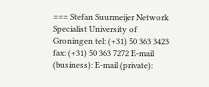=== Stefan Suurmeijer Network Specialist University of Groningen tel: (+31) 50 363 3423 fax: (+31) 50 363 7272 E-mail (business): E-mail (private):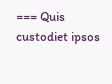=== Quis custodiet ipsos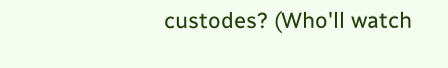custodes? (Who'll watch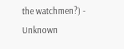the watchmen?) - Unknown